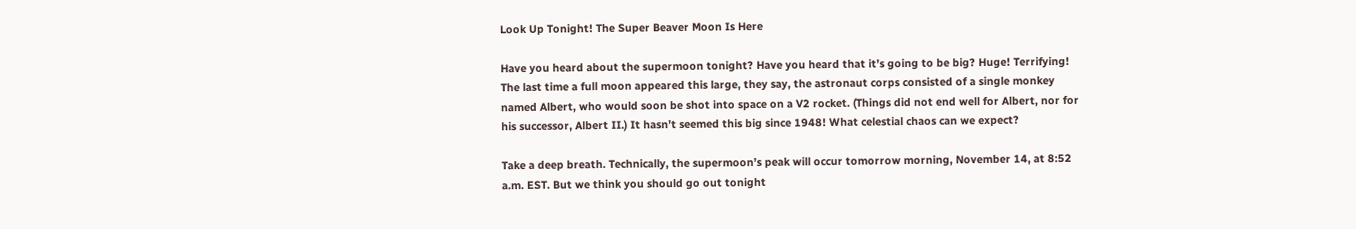Look Up Tonight! The Super Beaver Moon Is Here

Have you heard about the supermoon tonight? Have you heard that it’s going to be big? Huge! Terrifying! The last time a full moon appeared this large, they say, the astronaut corps consisted of a single monkey named Albert, who would soon be shot into space on a V2 rocket. (Things did not end well for Albert, nor for his successor, Albert II.) It hasn’t seemed this big since 1948! What celestial chaos can we expect?

Take a deep breath. Technically, the supermoon’s peak will occur tomorrow morning, November 14, at 8:52 a.m. EST. But we think you should go out tonight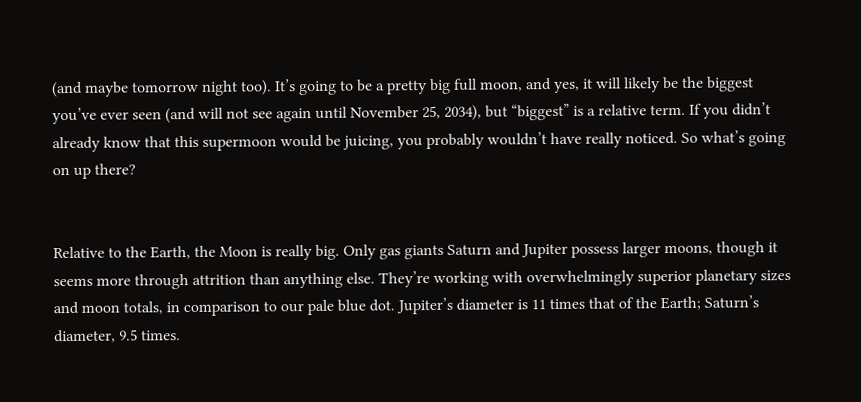(and maybe tomorrow night too). It’s going to be a pretty big full moon, and yes, it will likely be the biggest you’ve ever seen (and will not see again until November 25, 2034), but “biggest” is a relative term. If you didn’t already know that this supermoon would be juicing, you probably wouldn’t have really noticed. So what’s going on up there?


Relative to the Earth, the Moon is really big. Only gas giants Saturn and Jupiter possess larger moons, though it seems more through attrition than anything else. They’re working with overwhelmingly superior planetary sizes and moon totals, in comparison to our pale blue dot. Jupiter’s diameter is 11 times that of the Earth; Saturn’s diameter, 9.5 times.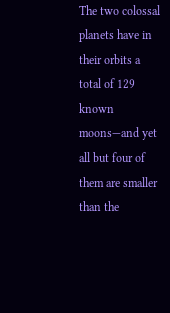The two colossal planets have in their orbits a total of 129 known moons—and yet all but four of them are smaller than the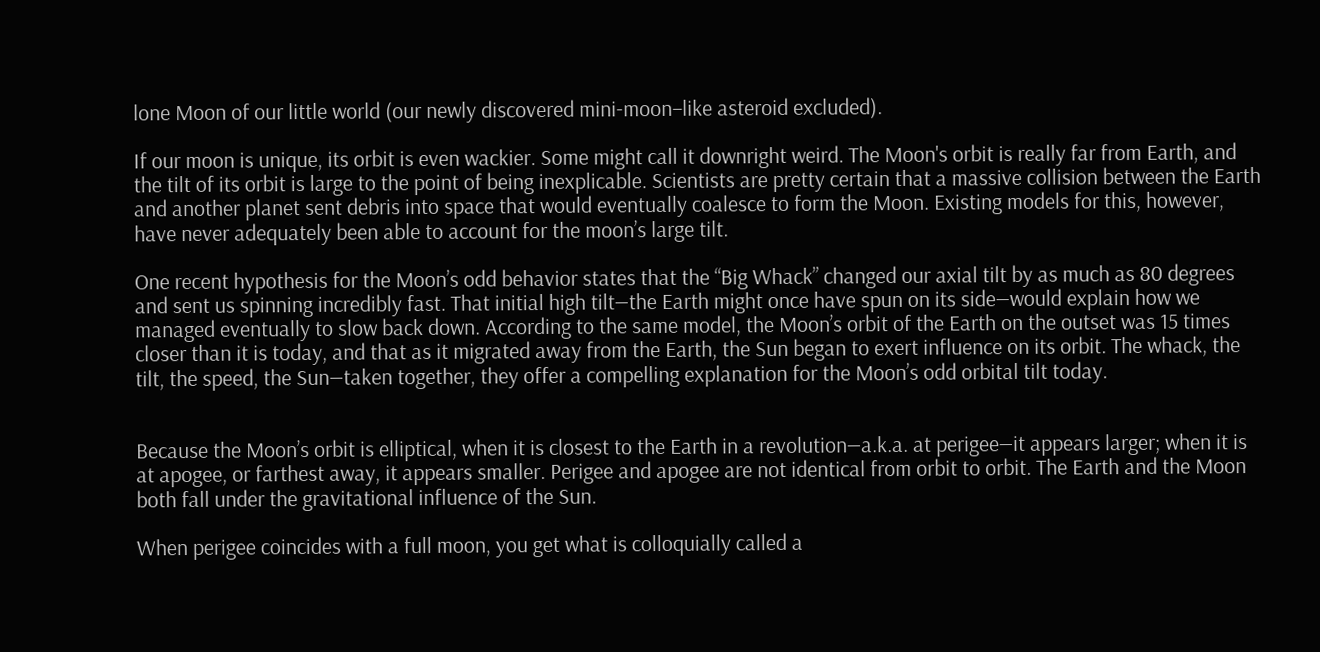lone Moon of our little world (our newly discovered mini-moon–like asteroid excluded).

If our moon is unique, its orbit is even wackier. Some might call it downright weird. The Moon's orbit is really far from Earth, and the tilt of its orbit is large to the point of being inexplicable. Scientists are pretty certain that a massive collision between the Earth and another planet sent debris into space that would eventually coalesce to form the Moon. Existing models for this, however, have never adequately been able to account for the moon’s large tilt.

One recent hypothesis for the Moon’s odd behavior states that the “Big Whack” changed our axial tilt by as much as 80 degrees and sent us spinning incredibly fast. That initial high tilt―the Earth might once have spun on its side―would explain how we managed eventually to slow back down. According to the same model, the Moon’s orbit of the Earth on the outset was 15 times closer than it is today, and that as it migrated away from the Earth, the Sun began to exert influence on its orbit. The whack, the tilt, the speed, the Sun―taken together, they offer a compelling explanation for the Moon’s odd orbital tilt today.


Because the Moon’s orbit is elliptical, when it is closest to the Earth in a revolution―a.k.a. at perigee―it appears larger; when it is at apogee, or farthest away, it appears smaller. Perigee and apogee are not identical from orbit to orbit. The Earth and the Moon both fall under the gravitational influence of the Sun.

When perigee coincides with a full moon, you get what is colloquially called a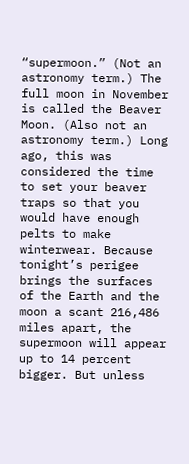“supermoon.” (Not an astronomy term.) The full moon in November is called the Beaver Moon. (Also not an astronomy term.) Long ago, this was considered the time to set your beaver traps so that you would have enough pelts to make winterwear. Because tonight’s perigee brings the surfaces of the Earth and the moon a scant 216,486 miles apart, the supermoon will appear up to 14 percent bigger. But unless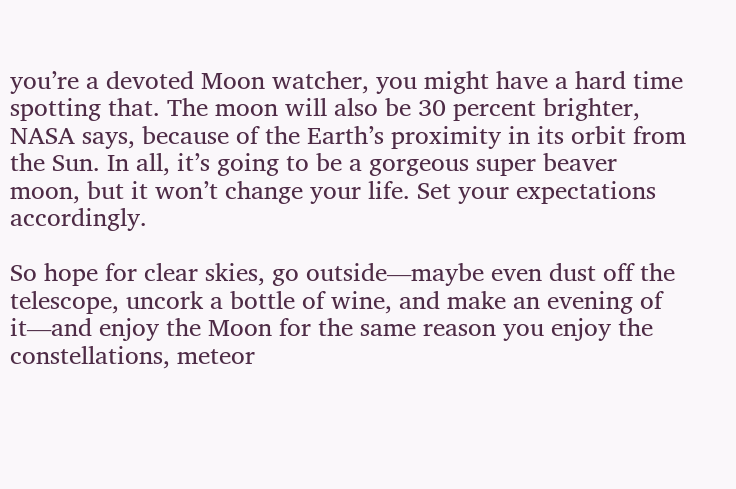you’re a devoted Moon watcher, you might have a hard time spotting that. The moon will also be 30 percent brighter, NASA says, because of the Earth’s proximity in its orbit from the Sun. In all, it’s going to be a gorgeous super beaver moon, but it won’t change your life. Set your expectations accordingly.

So hope for clear skies, go outside―maybe even dust off the telescope, uncork a bottle of wine, and make an evening of it―and enjoy the Moon for the same reason you enjoy the constellations, meteor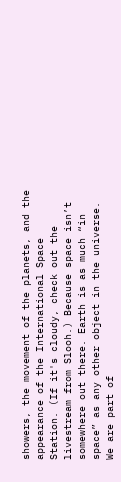showers, the movement of the planets, and the appearance of the International Space Station. (If it's cloudy, check out the livestream from Slooh.) Because space isn’t somewhere out there. Earth is as much “in space” as any other object in the universe. We are part of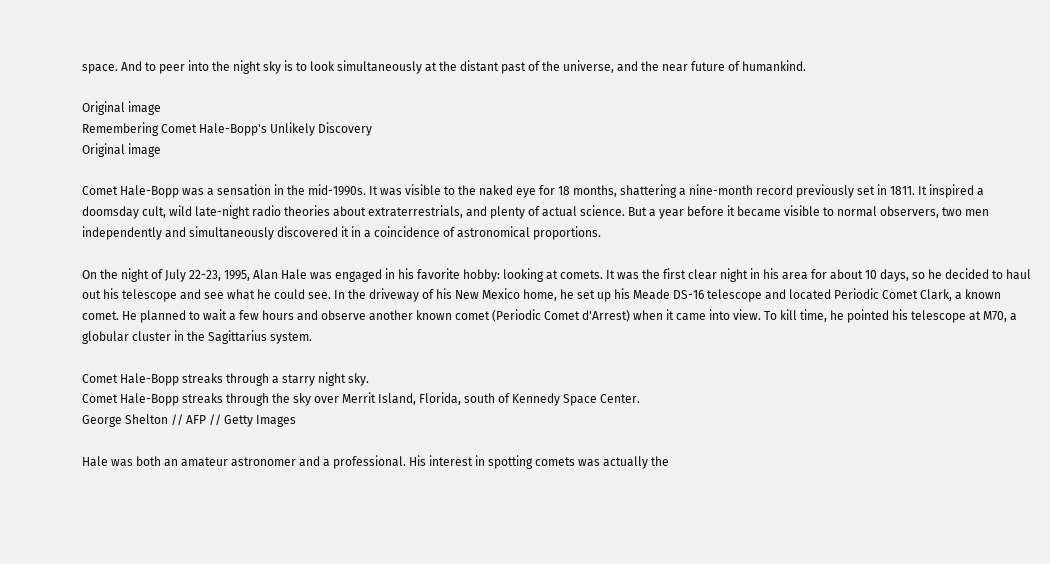space. And to peer into the night sky is to look simultaneously at the distant past of the universe, and the near future of humankind.

Original image
Remembering Comet Hale-Bopp's Unlikely Discovery
Original image

Comet Hale-Bopp was a sensation in the mid-1990s. It was visible to the naked eye for 18 months, shattering a nine-month record previously set in 1811. It inspired a doomsday cult, wild late-night radio theories about extraterrestrials, and plenty of actual science. But a year before it became visible to normal observers, two men independently and simultaneously discovered it in a coincidence of astronomical proportions.

On the night of July 22-23, 1995, Alan Hale was engaged in his favorite hobby: looking at comets. It was the first clear night in his area for about 10 days, so he decided to haul out his telescope and see what he could see. In the driveway of his New Mexico home, he set up his Meade DS-16 telescope and located Periodic Comet Clark, a known comet. He planned to wait a few hours and observe another known comet (Periodic Comet d'Arrest) when it came into view. To kill time, he pointed his telescope at M70, a globular cluster in the Sagittarius system.

Comet Hale-Bopp streaks through a starry night sky.
Comet Hale-Bopp streaks through the sky over Merrit Island, Florida, south of Kennedy Space Center.
George Shelton // AFP // Getty Images

Hale was both an amateur astronomer and a professional. His interest in spotting comets was actually the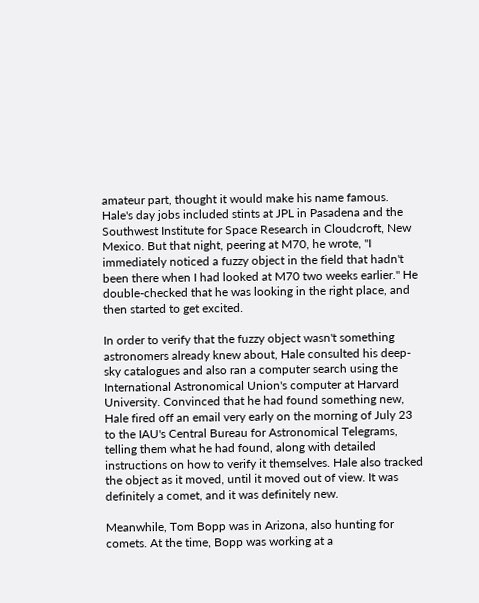amateur part, thought it would make his name famous. Hale's day jobs included stints at JPL in Pasadena and the Southwest Institute for Space Research in Cloudcroft, New Mexico. But that night, peering at M70, he wrote, "I immediately noticed a fuzzy object in the field that hadn't been there when I had looked at M70 two weeks earlier." He double-checked that he was looking in the right place, and then started to get excited.

In order to verify that the fuzzy object wasn't something astronomers already knew about, Hale consulted his deep-sky catalogues and also ran a computer search using the International Astronomical Union's computer at Harvard University. Convinced that he had found something new, Hale fired off an email very early on the morning of July 23 to the IAU's Central Bureau for Astronomical Telegrams, telling them what he had found, along with detailed instructions on how to verify it themselves. Hale also tracked the object as it moved, until it moved out of view. It was definitely a comet, and it was definitely new.

Meanwhile, Tom Bopp was in Arizona, also hunting for comets. At the time, Bopp was working at a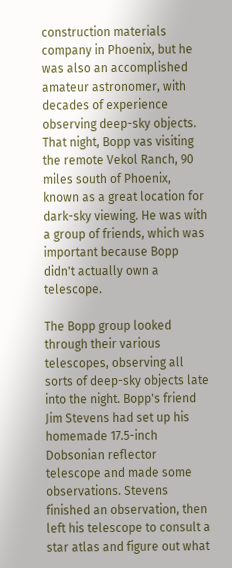construction materials company in Phoenix, but he was also an accomplished amateur astronomer, with decades of experience observing deep-sky objects. That night, Bopp vas visiting the remote Vekol Ranch, 90 miles south of Phoenix, known as a great location for dark-sky viewing. He was with a group of friends, which was important because Bopp didn't actually own a telescope.

The Bopp group looked through their various telescopes, observing all sorts of deep-sky objects late into the night. Bopp's friend Jim Stevens had set up his homemade 17.5-inch Dobsonian reflector telescope and made some observations. Stevens finished an observation, then left his telescope to consult a star atlas and figure out what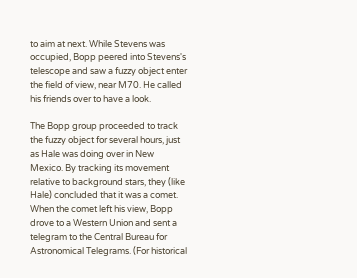to aim at next. While Stevens was occupied, Bopp peered into Stevens's telescope and saw a fuzzy object enter the field of view, near M70. He called his friends over to have a look.

The Bopp group proceeded to track the fuzzy object for several hours, just as Hale was doing over in New Mexico. By tracking its movement relative to background stars, they (like Hale) concluded that it was a comet. When the comet left his view, Bopp drove to a Western Union and sent a telegram to the Central Bureau for Astronomical Telegrams. (For historical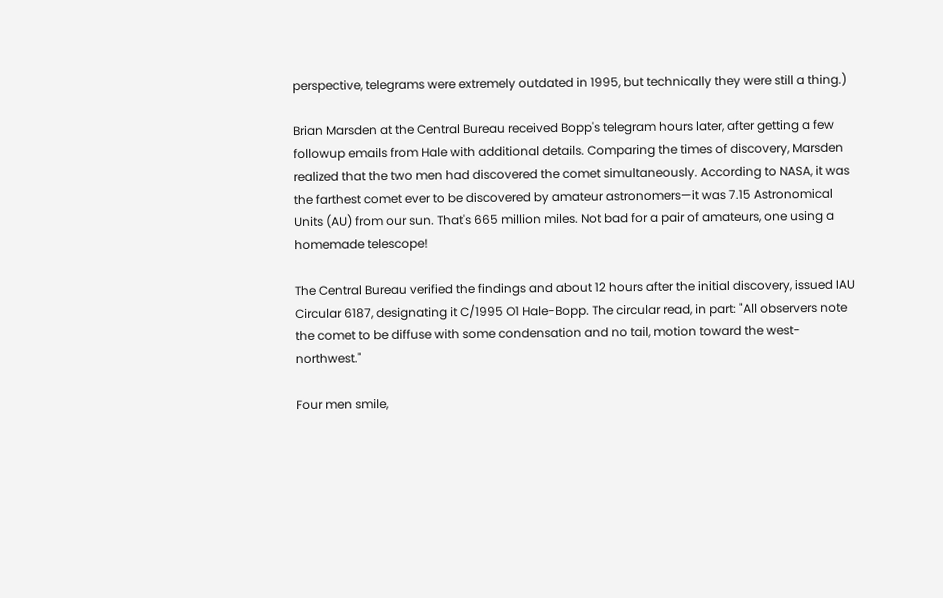perspective, telegrams were extremely outdated in 1995, but technically they were still a thing.)

Brian Marsden at the Central Bureau received Bopp's telegram hours later, after getting a few followup emails from Hale with additional details. Comparing the times of discovery, Marsden realized that the two men had discovered the comet simultaneously. According to NASA, it was the farthest comet ever to be discovered by amateur astronomers—it was 7.15 Astronomical Units (AU) from our sun. That's 665 million miles. Not bad for a pair of amateurs, one using a homemade telescope!

The Central Bureau verified the findings and about 12 hours after the initial discovery, issued IAU Circular 6187, designating it C/1995 O1 Hale-Bopp. The circular read, in part: "All observers note the comet to be diffuse with some condensation and no tail, motion toward the west-northwest."

Four men smile,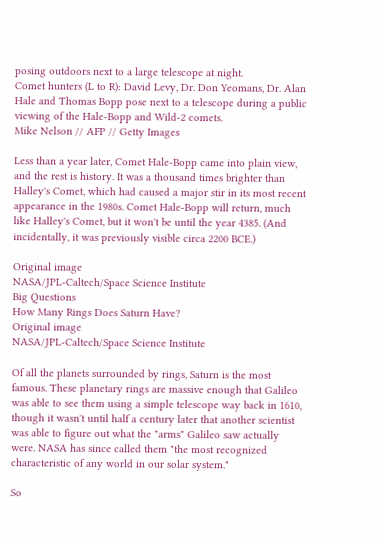posing outdoors next to a large telescope at night.
Comet hunters (L to R): David Levy, Dr. Don Yeomans, Dr. Alan Hale and Thomas Bopp pose next to a telescope during a public viewing of the Hale-Bopp and Wild-2 comets.
Mike Nelson // AFP // Getty Images

Less than a year later, Comet Hale-Bopp came into plain view, and the rest is history. It was a thousand times brighter than Halley's Comet, which had caused a major stir in its most recent appearance in the 1980s. Comet Hale-Bopp will return, much like Halley's Comet, but it won't be until the year 4385. (And incidentally, it was previously visible circa 2200 BCE.)

Original image
NASA/JPL-Caltech/Space Science Institute
Big Questions
How Many Rings Does Saturn Have?
Original image
NASA/JPL-Caltech/Space Science Institute

Of all the planets surrounded by rings, Saturn is the most famous. These planetary rings are massive enough that Galileo was able to see them using a simple telescope way back in 1610, though it wasn't until half a century later that another scientist was able to figure out what the "arms" Galileo saw actually were. NASA has since called them "the most recognized characteristic of any world in our solar system."

So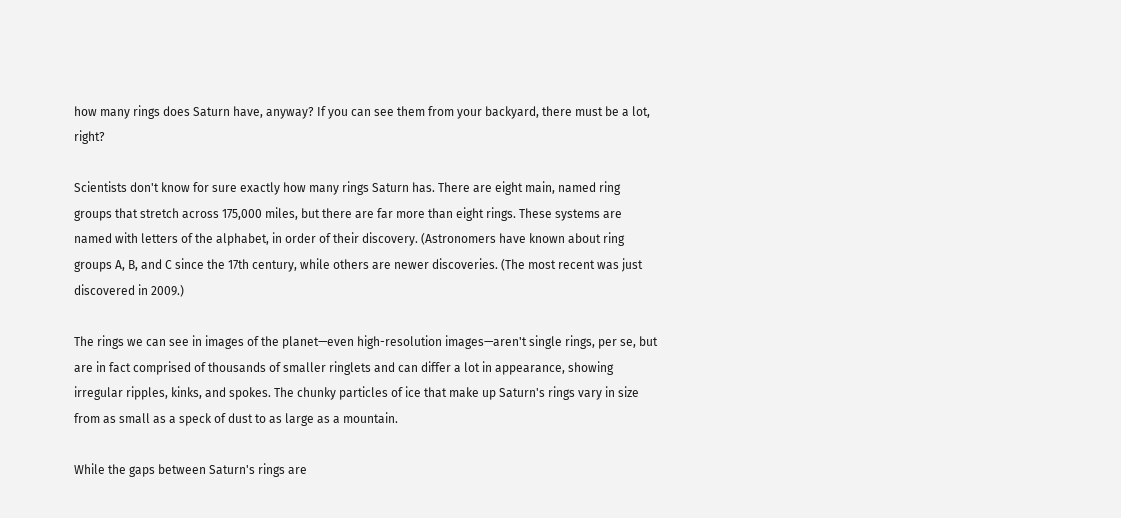how many rings does Saturn have, anyway? If you can see them from your backyard, there must be a lot, right?

Scientists don't know for sure exactly how many rings Saturn has. There are eight main, named ring groups that stretch across 175,000 miles, but there are far more than eight rings. These systems are named with letters of the alphabet, in order of their discovery. (Astronomers have known about ring groups A, B, and C since the 17th century, while others are newer discoveries. (The most recent was just discovered in 2009.)

The rings we can see in images of the planet—even high-resolution images—aren't single rings, per se, but are in fact comprised of thousands of smaller ringlets and can differ a lot in appearance, showing irregular ripples, kinks, and spokes. The chunky particles of ice that make up Saturn's rings vary in size from as small as a speck of dust to as large as a mountain.

While the gaps between Saturn's rings are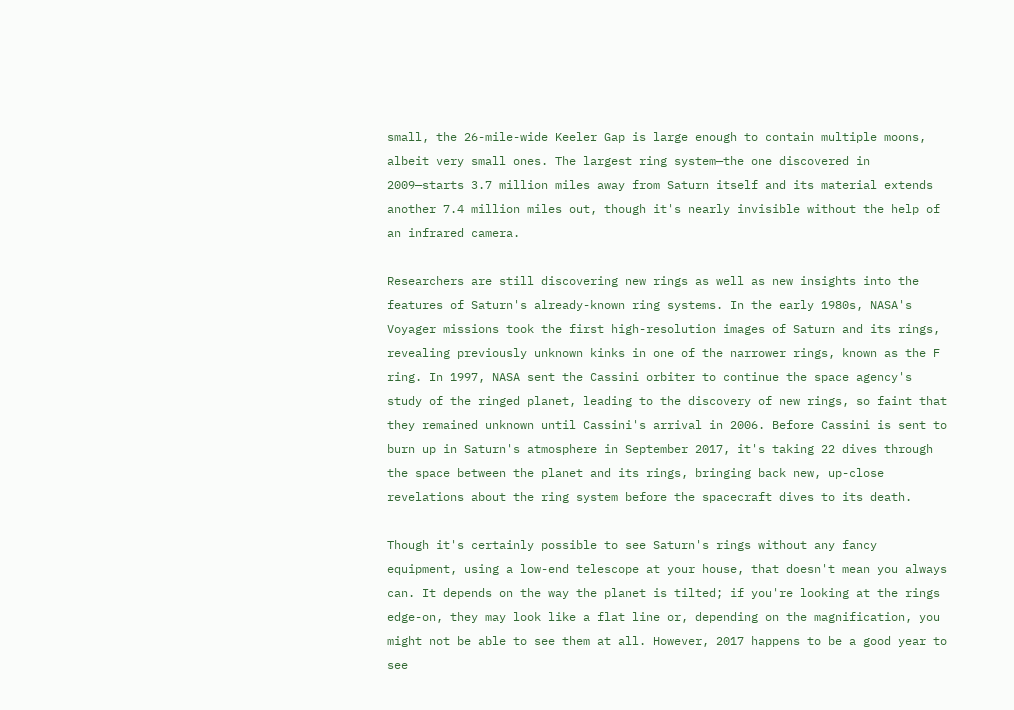small, the 26-mile-wide Keeler Gap is large enough to contain multiple moons, albeit very small ones. The largest ring system—the one discovered in 2009—starts 3.7 million miles away from Saturn itself and its material extends another 7.4 million miles out, though it's nearly invisible without the help of an infrared camera.

Researchers are still discovering new rings as well as new insights into the features of Saturn's already-known ring systems. In the early 1980s, NASA's Voyager missions took the first high-resolution images of Saturn and its rings, revealing previously unknown kinks in one of the narrower rings, known as the F ring. In 1997, NASA sent the Cassini orbiter to continue the space agency's study of the ringed planet, leading to the discovery of new rings, so faint that they remained unknown until Cassini's arrival in 2006. Before Cassini is sent to burn up in Saturn's atmosphere in September 2017, it's taking 22 dives through the space between the planet and its rings, bringing back new, up-close revelations about the ring system before the spacecraft dives to its death.

Though it's certainly possible to see Saturn's rings without any fancy equipment, using a low-end telescope at your house, that doesn't mean you always can. It depends on the way the planet is tilted; if you're looking at the rings edge-on, they may look like a flat line or, depending on the magnification, you might not be able to see them at all. However, 2017 happens to be a good year to see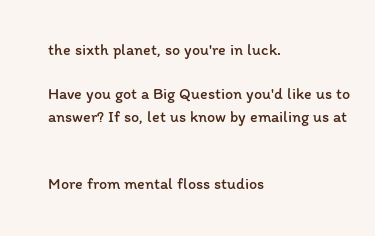the sixth planet, so you're in luck.

Have you got a Big Question you'd like us to answer? If so, let us know by emailing us at


More from mental floss studios